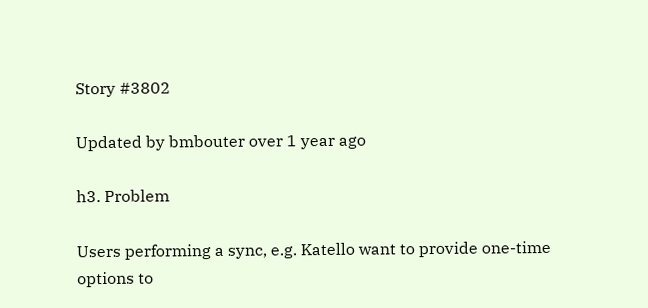Story #3802

Updated by bmbouter over 1 year ago

h3. Problem

Users performing a sync, e.g. Katello want to provide one-time options to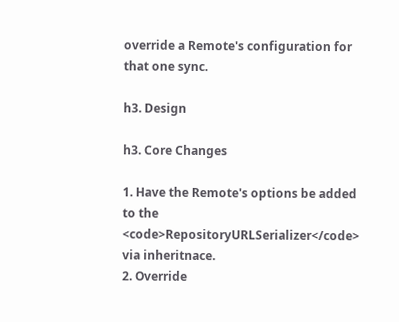override a Remote's configuration for that one sync.

h3. Design

h3. Core Changes

1. Have the Remote's options be added to the <code>RepositoryURLSerializer</code> via inheritnace.
2. Override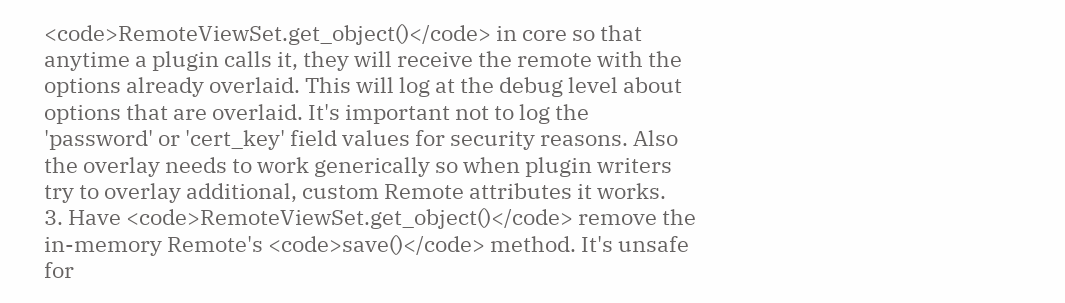<code>RemoteViewSet.get_object()</code> in core so that anytime a plugin calls it, they will receive the remote with the options already overlaid. This will log at the debug level about options that are overlaid. It's important not to log the 'password' or 'cert_key' field values for security reasons. Also the overlay needs to work generically so when plugin writers try to overlay additional, custom Remote attributes it works.
3. Have <code>RemoteViewSet.get_object()</code> remove the in-memory Remote's <code>save()</code> method. It's unsafe for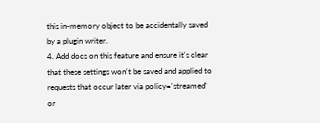this in-memory object to be accidentally saved by a plugin writer.
4. Add docs on this feature and ensure it's clear that these settings won't be saved and applied to requests that occur later via policy='streamed' or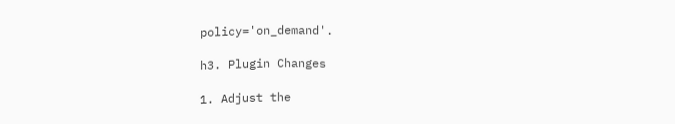policy='on_demand'.

h3. Plugin Changes

1. Adjust the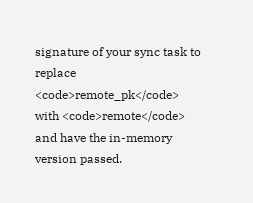signature of your sync task to replace <code>remote_pk</code> with <code>remote</code> and have the in-memory version passed.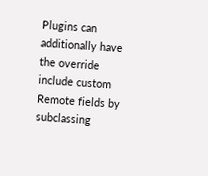Plugins can additionally have the override include custom Remote fields by subclassing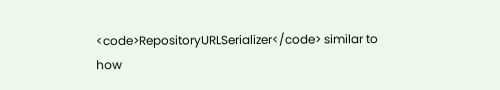<code>RepositoryURLSerializer</code> similar to how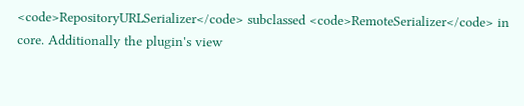<code>RepositoryURLSerializer</code> subclassed <code>RemoteSerializer</code> in core. Additionally the plugin's view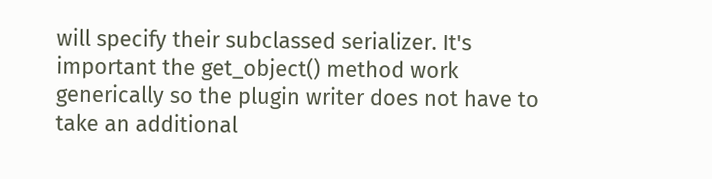will specify their subclassed serializer. It's important the get_object() method work generically so the plugin writer does not have to take an additional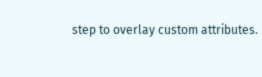step to overlay custom attributes.